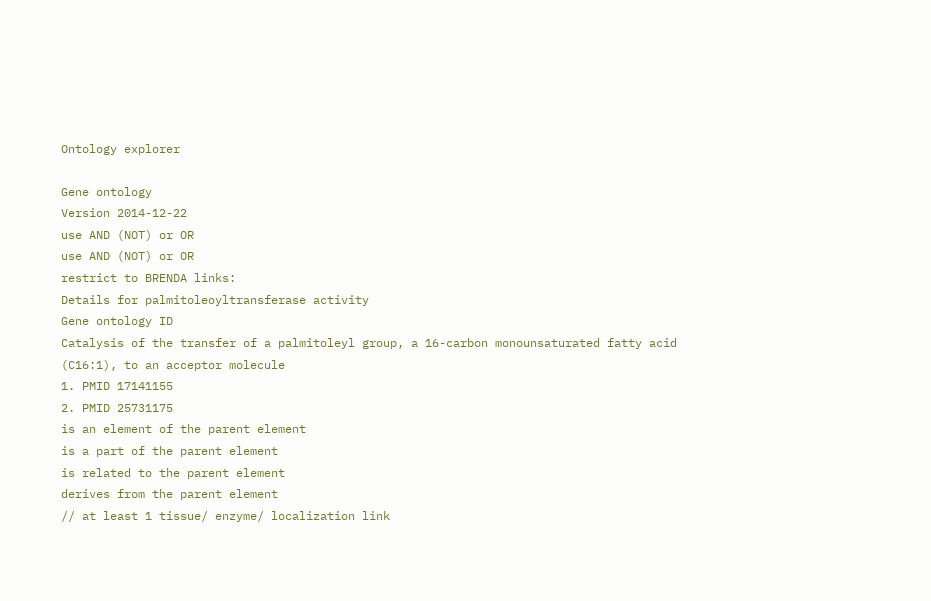Ontology explorer

Gene ontology
Version 2014-12-22
use AND (NOT) or OR
use AND (NOT) or OR
restrict to BRENDA links:
Details for palmitoleoyltransferase activity
Gene ontology ID
Catalysis of the transfer of a palmitoleyl group, a 16-carbon monounsaturated fatty acid (C16:1), to an acceptor molecule
1. PMID 17141155
2. PMID 25731175
is an element of the parent element
is a part of the parent element
is related to the parent element
derives from the parent element
// at least 1 tissue/ enzyme/ localization link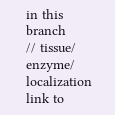in this branch
// tissue/ enzyme/ localization link to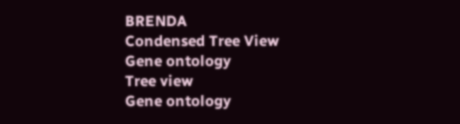BRENDA
Condensed Tree View
Gene ontology
Tree view
Gene ontology